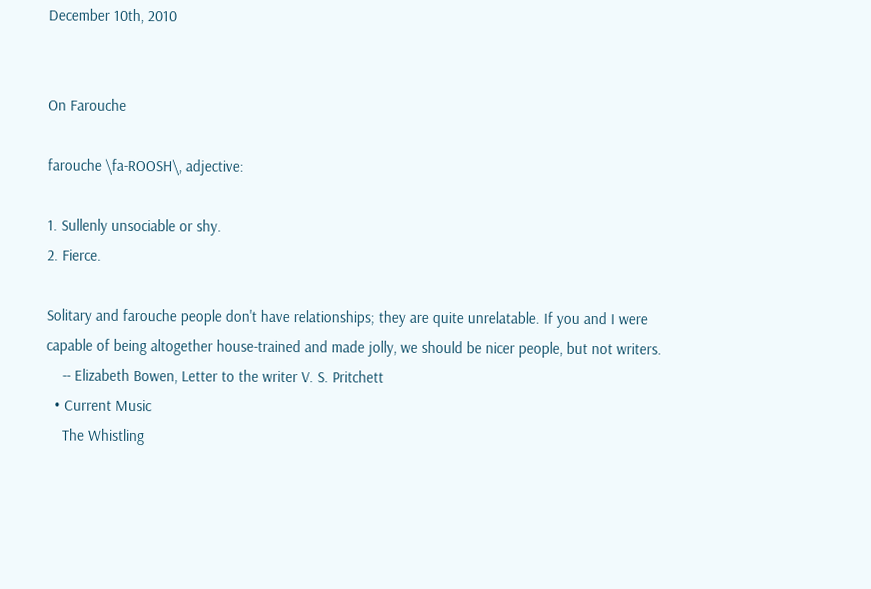December 10th, 2010


On Farouche

farouche \fa-ROOSH\, adjective:

1. Sullenly unsociable or shy.
2. Fierce.

Solitary and farouche people don't have relationships; they are quite unrelatable. If you and I were capable of being altogether house-trained and made jolly, we should be nicer people, but not writers.
    -- Elizabeth Bowen, Letter to the writer V. S. Pritchett
  • Current Music
    The Whistling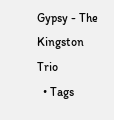Gypsy - The Kingston Trio
  • Tags